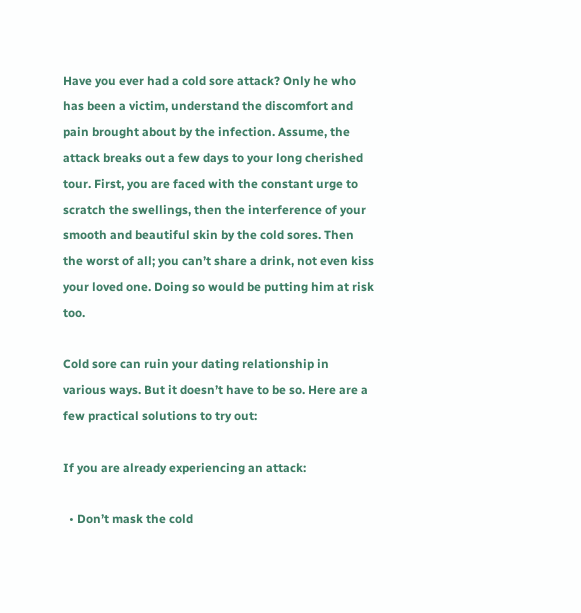Have you ever had a cold sore attack? Only he who has been a victim, understand the discomfort and pain brought about by the infection. Assume, the attack breaks out a few days to your long cherished tour. First, you are faced with the constant urge to scratch the swellings, then the interference of your smooth and beautiful skin by the cold sores. Then the worst of all; you can’t share a drink, not even kiss your loved one. Doing so would be putting him at risk too.

Cold sore can ruin your dating relationship in various ways. But it doesn’t have to be so. Here are a few practical solutions to try out:

If you are already experiencing an attack:

  • Don’t mask the cold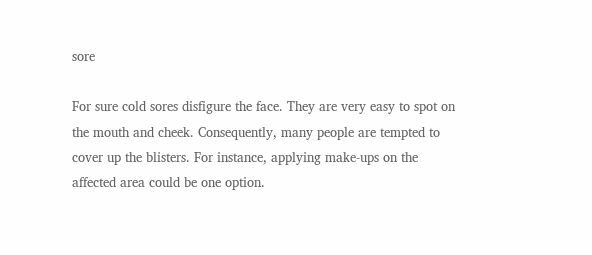sore

For sure cold sores disfigure the face. They are very easy to spot on the mouth and cheek. Consequently, many people are tempted to cover up the blisters. For instance, applying make-ups on the affected area could be one option.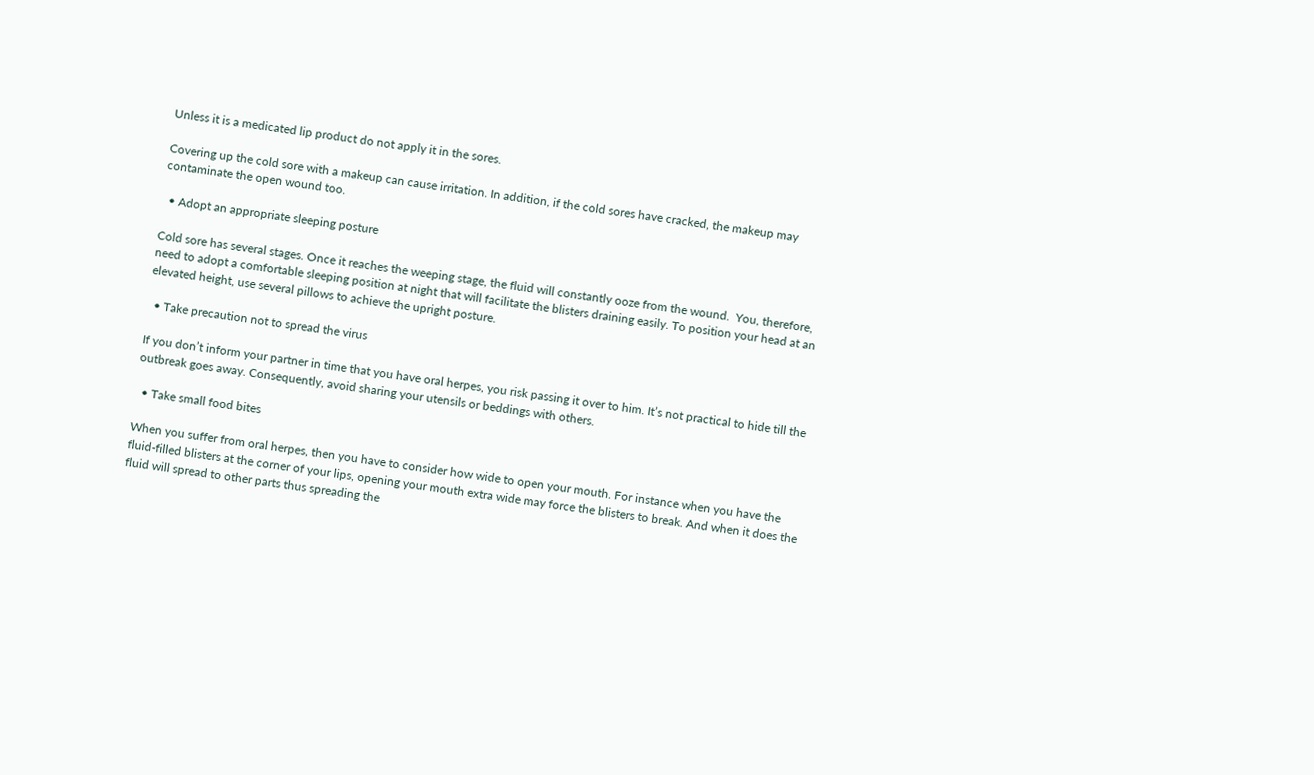Unless it is a medicated lip product do not apply it in the sores.

Covering up the cold sore with a makeup can cause irritation. In addition, if the cold sores have cracked, the makeup may contaminate the open wound too.

  • Adopt an appropriate sleeping posture

Cold sore has several stages. Once it reaches the weeping stage, the fluid will constantly ooze from the wound.  You, therefore, need to adopt a comfortable sleeping position at night that will facilitate the blisters draining easily. To position your head at an elevated height, use several pillows to achieve the upright posture.

  • Take precaution not to spread the virus

If you don’t inform your partner in time that you have oral herpes, you risk passing it over to him. It’s not practical to hide till the outbreak goes away. Consequently, avoid sharing your utensils or beddings with others.

  • Take small food bites

When you suffer from oral herpes, then you have to consider how wide to open your mouth. For instance when you have the fluid-filled blisters at the corner of your lips, opening your mouth extra wide may force the blisters to break. And when it does the fluid will spread to other parts thus spreading the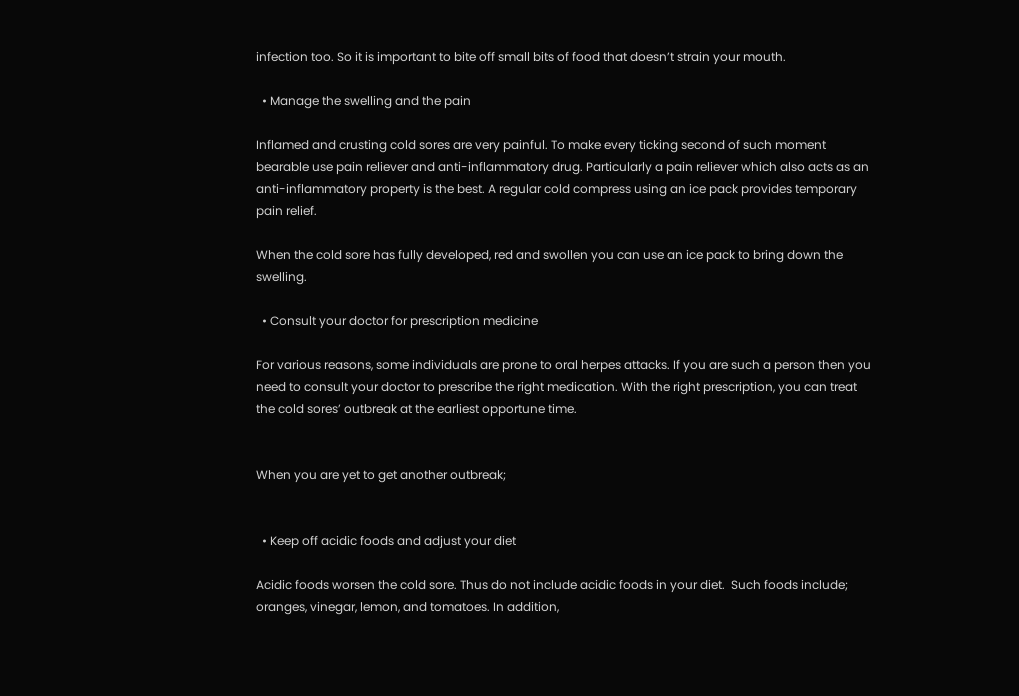infection too. So it is important to bite off small bits of food that doesn’t strain your mouth.

  • Manage the swelling and the pain

Inflamed and crusting cold sores are very painful. To make every ticking second of such moment bearable use pain reliever and anti-inflammatory drug. Particularly a pain reliever which also acts as an anti-inflammatory property is the best. A regular cold compress using an ice pack provides temporary pain relief.

When the cold sore has fully developed, red and swollen you can use an ice pack to bring down the swelling.

  • Consult your doctor for prescription medicine

For various reasons, some individuals are prone to oral herpes attacks. If you are such a person then you need to consult your doctor to prescribe the right medication. With the right prescription, you can treat the cold sores’ outbreak at the earliest opportune time.


When you are yet to get another outbreak;


  • Keep off acidic foods and adjust your diet

Acidic foods worsen the cold sore. Thus do not include acidic foods in your diet.  Such foods include; oranges, vinegar, lemon, and tomatoes. In addition,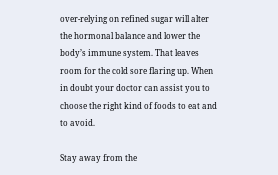over-relying on refined sugar will alter the hormonal balance and lower the body’s immune system. That leaves room for the cold sore flaring up. When in doubt your doctor can assist you to choose the right kind of foods to eat and to avoid.

Stay away from the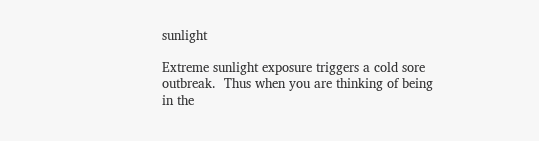sunlight

Extreme sunlight exposure triggers a cold sore outbreak.  Thus when you are thinking of being in the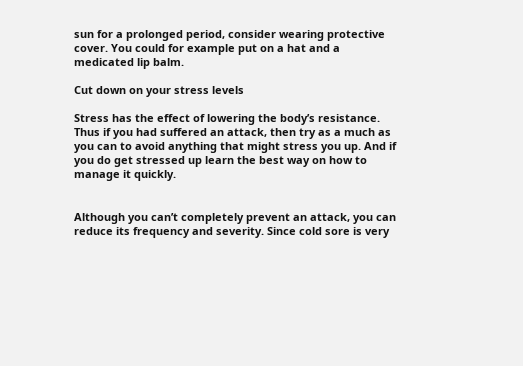sun for a prolonged period, consider wearing protective cover. You could for example put on a hat and a medicated lip balm.

Cut down on your stress levels

Stress has the effect of lowering the body’s resistance.  Thus if you had suffered an attack, then try as a much as you can to avoid anything that might stress you up. And if you do get stressed up learn the best way on how to manage it quickly.


Although you can’t completely prevent an attack, you can reduce its frequency and severity. Since cold sore is very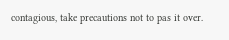contagious, take precautions not to pas it over.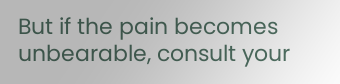But if the pain becomes unbearable, consult your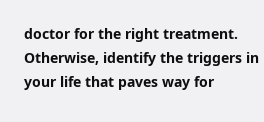doctor for the right treatment. Otherwise, identify the triggers in your life that paves way for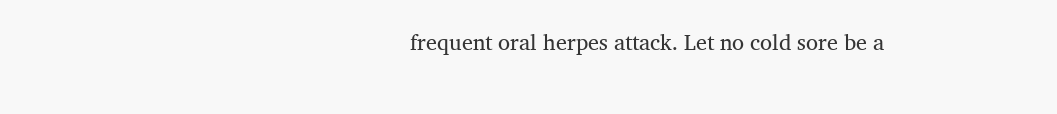frequent oral herpes attack. Let no cold sore be a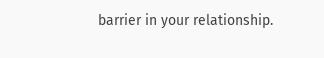barrier in your relationship.